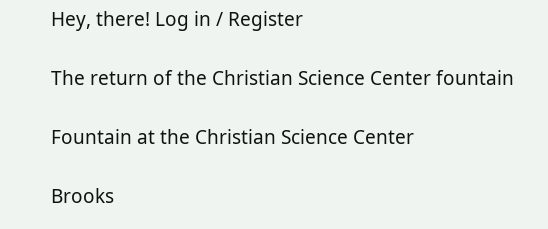Hey, there! Log in / Register

The return of the Christian Science Center fountain

Fountain at the Christian Science Center

Brooks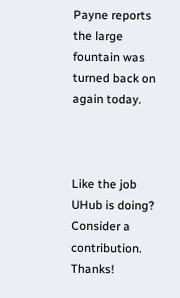Payne reports the large fountain was turned back on again today.



Like the job UHub is doing? Consider a contribution. Thanks!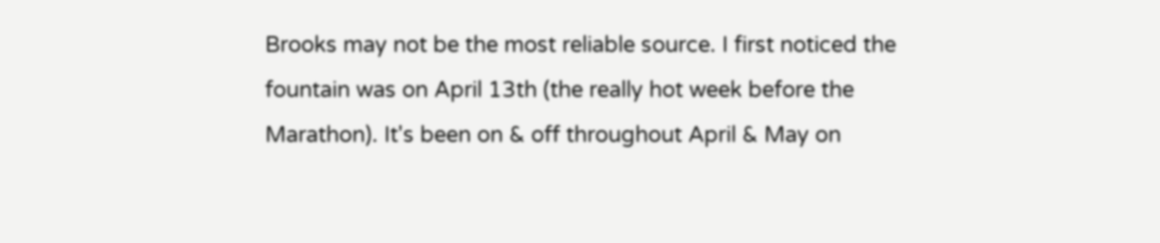Brooks may not be the most reliable source. I first noticed the fountain was on April 13th (the really hot week before the Marathon). It's been on & off throughout April & May on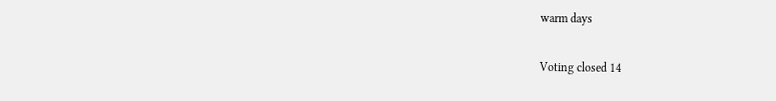warm days

Voting closed 14